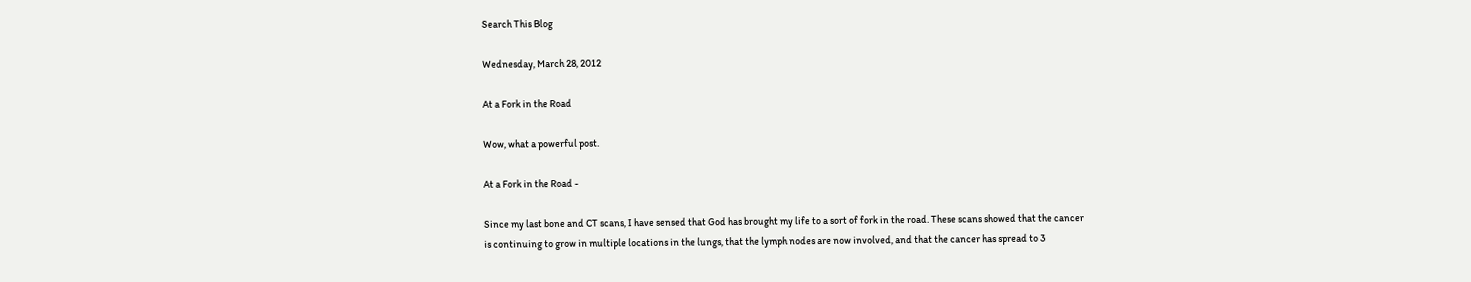Search This Blog

Wednesday, March 28, 2012

At a Fork in the Road

Wow, what a powerful post.

At a Fork in the Road -

Since my last bone and CT scans, I have sensed that God has brought my life to a sort of fork in the road. These scans showed that the cancer is continuing to grow in multiple locations in the lungs, that the lymph nodes are now involved, and that the cancer has spread to 3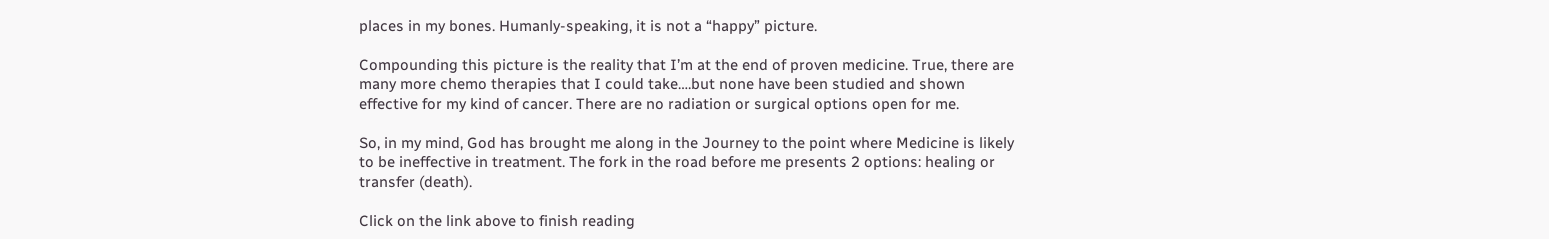places in my bones. Humanly-speaking, it is not a “happy” picture.

Compounding this picture is the reality that I’m at the end of proven medicine. True, there are many more chemo therapies that I could take….but none have been studied and shown effective for my kind of cancer. There are no radiation or surgical options open for me.

So, in my mind, God has brought me along in the Journey to the point where Medicine is likely to be ineffective in treatment. The fork in the road before me presents 2 options: healing or transfer (death).

Click on the link above to finish reading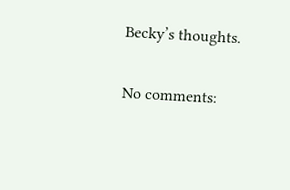Becky’s thoughts.

No comments: